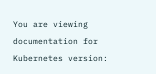You are viewing documentation for Kubernetes version: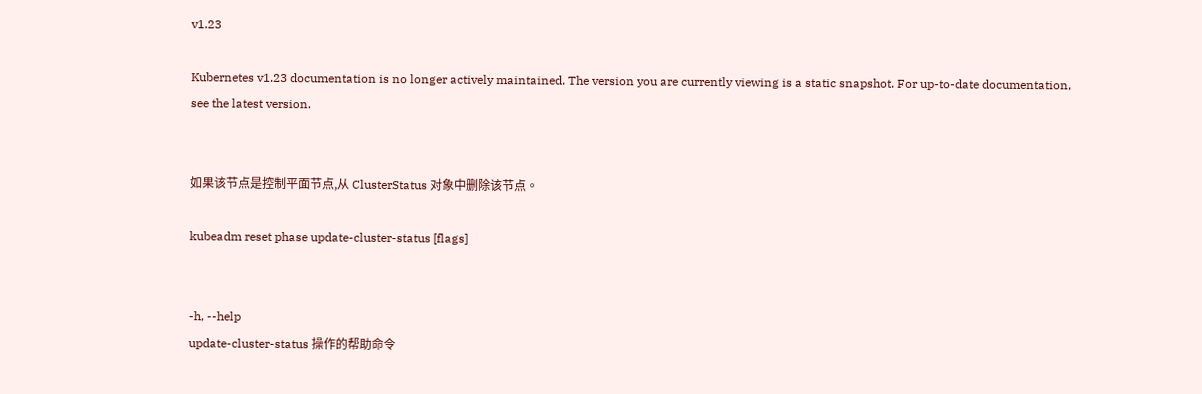v1.23

Kubernetes v1.23 documentation is no longer actively maintained. The version you are currently viewing is a static snapshot. For up-to-date documentation, see the latest version.


如果该节点是控制平面节点,从 ClusterStatus 对象中删除该节点。

kubeadm reset phase update-cluster-status [flags]


-h, --help
update-cluster-status 操作的帮助命令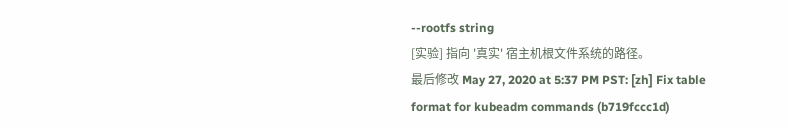--rootfs string
[实验] 指向 '真实' 宿主机根文件系统的路径。
最后修改 May 27, 2020 at 5:37 PM PST: [zh] Fix table format for kubeadm commands (b719fccc1d)